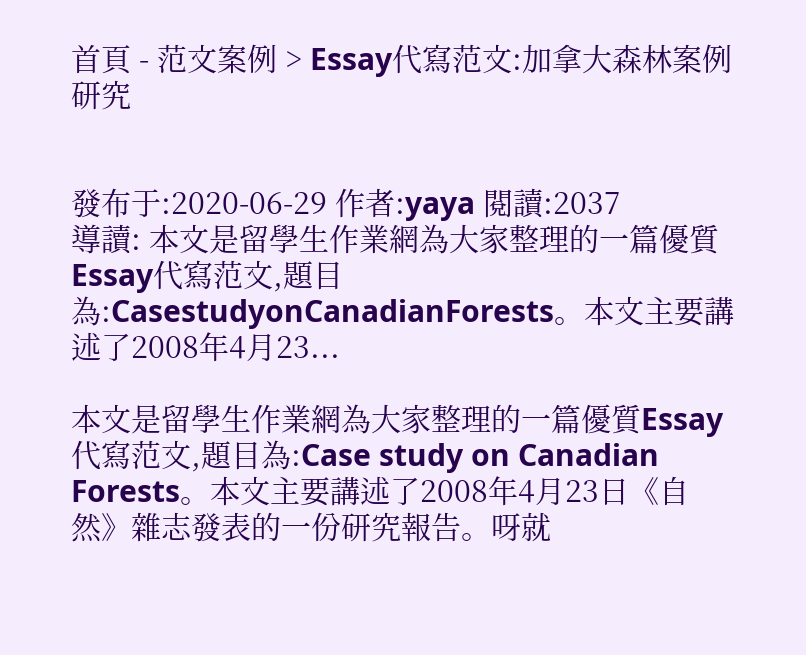首頁 - 范文案例 > Essay代寫范文:加拿大森林案例研究


發布于:2020-06-29 作者:yaya 閱讀:2037
導讀: 本文是留學生作業網為大家整理的一篇優質Essay代寫范文,題目為:CasestudyonCanadianForests。本文主要講述了2008年4月23...

本文是留學生作業網為大家整理的一篇優質Essay代寫范文,題目為:Case study on Canadian Forests。本文主要講述了2008年4月23日《自然》雜志發表的一份研究報告。呀就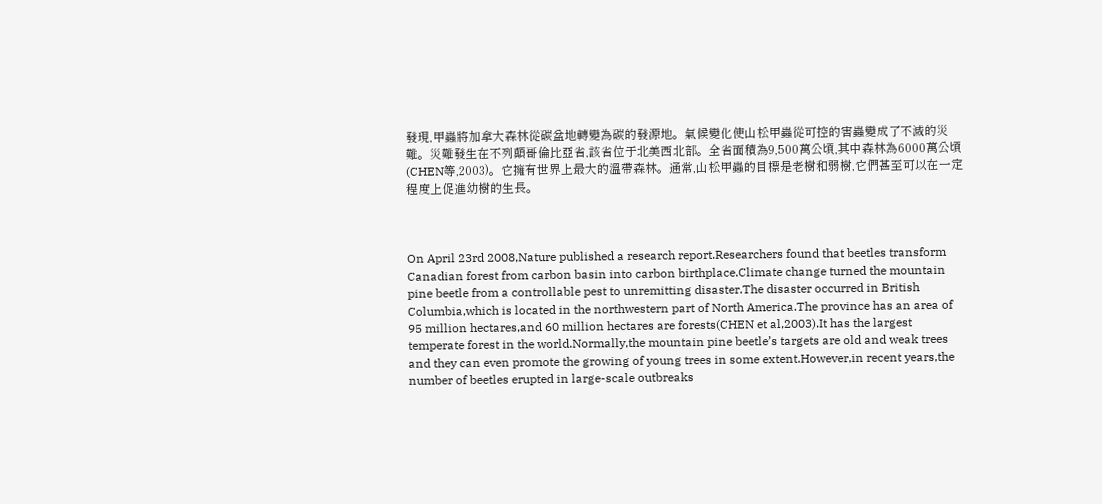發現,甲蟲將加拿大森林從碳盆地轉變為碳的發源地。氣候變化使山松甲蟲從可控的害蟲變成了不滅的災難。災難發生在不列顛哥倫比亞省,該省位于北美西北部。全省面積為9,500萬公頃,其中森林為6000萬公頃(CHEN等,2003)。它擁有世界上最大的溫帶森林。通常,山松甲蟲的目標是老樹和弱樹,它們甚至可以在一定程度上促進幼樹的生長。



On April 23rd 2008,Nature published a research report.Researchers found that beetles transform Canadian forest from carbon basin into carbon birthplace.Climate change turned the mountain pine beetle from a controllable pest to unremitting disaster.The disaster occurred in British Columbia,which is located in the northwestern part of North America.The province has an area of 95 million hectares,and 60 million hectares are forests(CHEN et al,2003).It has the largest temperate forest in the world.Normally,the mountain pine beetle’s targets are old and weak trees and they can even promote the growing of young trees in some extent.However,in recent years,the number of beetles erupted in large-scale outbreaks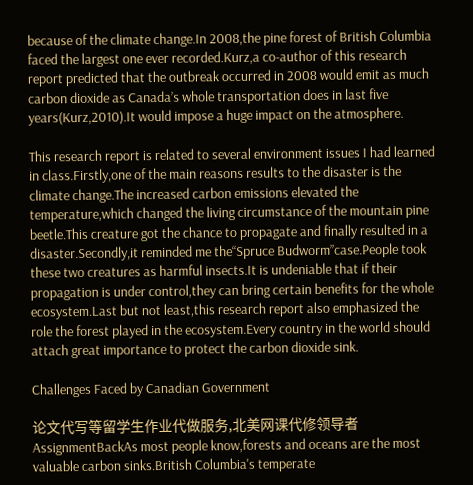because of the climate change.In 2008,the pine forest of British Columbia faced the largest one ever recorded.Kurz,a co-author of this research report predicted that the outbreak occurred in 2008 would emit as much carbon dioxide as Canada’s whole transportation does in last five years(Kurz,2010).It would impose a huge impact on the atmosphere.

This research report is related to several environment issues I had learned in class.Firstly,one of the main reasons results to the disaster is the climate change.The increased carbon emissions elevated the temperature,which changed the living circumstance of the mountain pine beetle.This creature got the chance to propagate and finally resulted in a disaster.Secondly,it reminded me the“Spruce Budworm”case.People took these two creatures as harmful insects.It is undeniable that if their propagation is under control,they can bring certain benefits for the whole ecosystem.Last but not least,this research report also emphasized the role the forest played in the ecosystem.Every country in the world should attach great importance to protect the carbon dioxide sink.

Challenges Faced by Canadian Government

论文代写等留学生作业代做服务,北美网课代修领导者AssignmentBackAs most people know,forests and oceans are the most valuable carbon sinks.British Columbia's temperate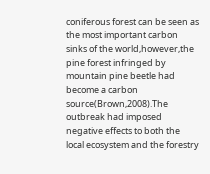coniferous forest can be seen as the most important carbon sinks of the world,however,the pine forest infringed by mountain pine beetle had become a carbon source(Brown,2008).The outbreak had imposed negative effects to both the local ecosystem and the forestry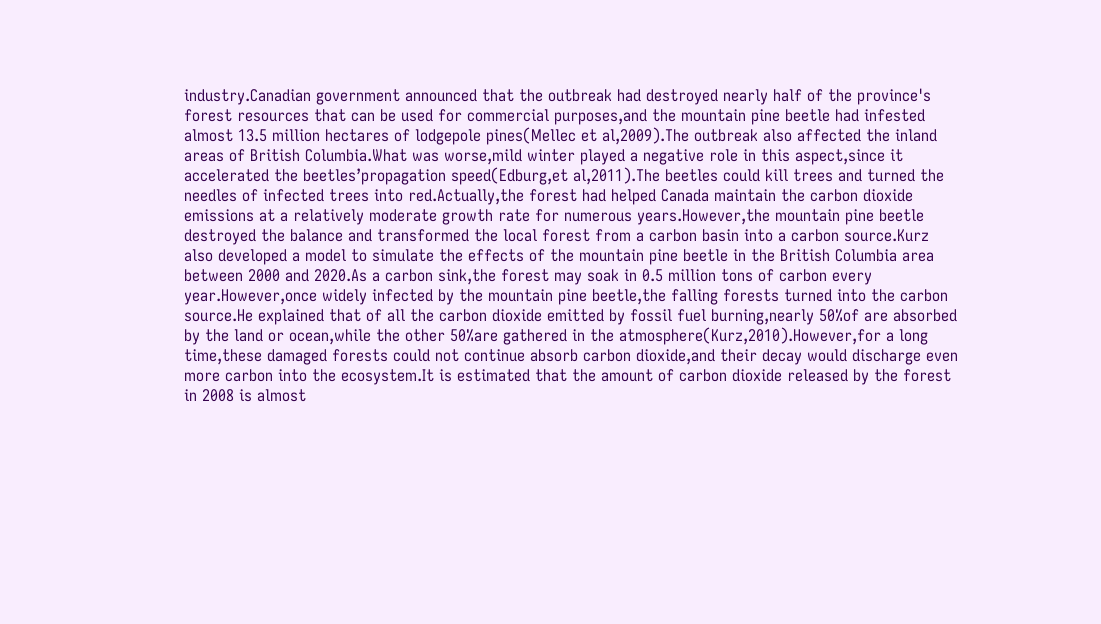industry.Canadian government announced that the outbreak had destroyed nearly half of the province's forest resources that can be used for commercial purposes,and the mountain pine beetle had infested almost 13.5 million hectares of lodgepole pines(Mellec et al,2009).The outbreak also affected the inland areas of British Columbia.What was worse,mild winter played a negative role in this aspect,since it accelerated the beetles’propagation speed(Edburg,et al,2011).The beetles could kill trees and turned the needles of infected trees into red.Actually,the forest had helped Canada maintain the carbon dioxide emissions at a relatively moderate growth rate for numerous years.However,the mountain pine beetle destroyed the balance and transformed the local forest from a carbon basin into a carbon source.Kurz also developed a model to simulate the effects of the mountain pine beetle in the British Columbia area between 2000 and 2020.As a carbon sink,the forest may soak in 0.5 million tons of carbon every year.However,once widely infected by the mountain pine beetle,the falling forests turned into the carbon source.He explained that of all the carbon dioxide emitted by fossil fuel burning,nearly 50%of are absorbed by the land or ocean,while the other 50%are gathered in the atmosphere(Kurz,2010).However,for a long time,these damaged forests could not continue absorb carbon dioxide,and their decay would discharge even more carbon into the ecosystem.It is estimated that the amount of carbon dioxide released by the forest in 2008 is almost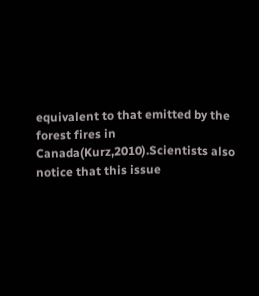equivalent to that emitted by the forest fires in Canada(Kurz,2010).Scientists also notice that this issue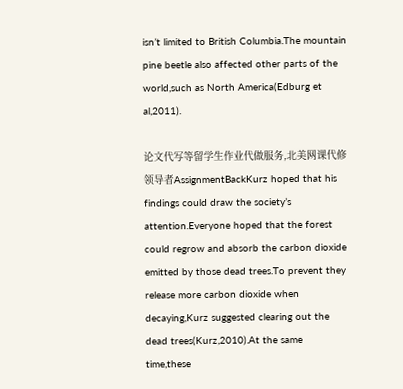isn’t limited to British Columbia.The mountain pine beetle also affected other parts of the world,such as North America(Edburg et al,2011).

论文代写等留学生作业代做服务,北美网课代修领导者AssignmentBackKurz hoped that his findings could draw the society’s attention.Everyone hoped that the forest could regrow and absorb the carbon dioxide emitted by those dead trees.To prevent they release more carbon dioxide when decaying,Kurz suggested clearing out the dead trees(Kurz,2010).At the same time,these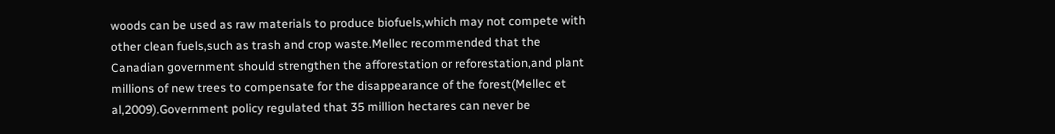woods can be used as raw materials to produce biofuels,which may not compete with other clean fuels,such as trash and crop waste.Mellec recommended that the Canadian government should strengthen the afforestation or reforestation,and plant millions of new trees to compensate for the disappearance of the forest(Mellec et al,2009).Government policy regulated that 35 million hectares can never be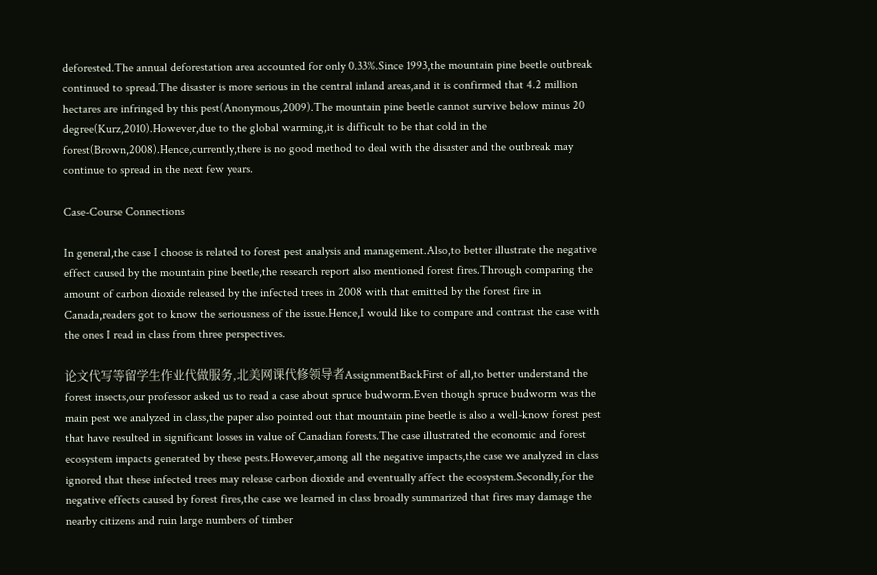deforested.The annual deforestation area accounted for only 0.33%.Since 1993,the mountain pine beetle outbreak continued to spread.The disaster is more serious in the central inland areas,and it is confirmed that 4.2 million hectares are infringed by this pest(Anonymous,2009).The mountain pine beetle cannot survive below minus 20 degree(Kurz,2010).However,due to the global warming,it is difficult to be that cold in the forest(Brown,2008).Hence,currently,there is no good method to deal with the disaster and the outbreak may continue to spread in the next few years.

Case-Course Connections

In general,the case I choose is related to forest pest analysis and management.Also,to better illustrate the negative effect caused by the mountain pine beetle,the research report also mentioned forest fires.Through comparing the amount of carbon dioxide released by the infected trees in 2008 with that emitted by the forest fire in Canada,readers got to know the seriousness of the issue.Hence,I would like to compare and contrast the case with the ones I read in class from three perspectives.

论文代写等留学生作业代做服务,北美网课代修领导者AssignmentBackFirst of all,to better understand the forest insects,our professor asked us to read a case about spruce budworm.Even though spruce budworm was the main pest we analyzed in class,the paper also pointed out that mountain pine beetle is also a well-know forest pest that have resulted in significant losses in value of Canadian forests.The case illustrated the economic and forest ecosystem impacts generated by these pests.However,among all the negative impacts,the case we analyzed in class ignored that these infected trees may release carbon dioxide and eventually affect the ecosystem.Secondly,for the negative effects caused by forest fires,the case we learned in class broadly summarized that fires may damage the nearby citizens and ruin large numbers of timber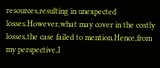resources,resulting in unexpected losses.However,what may cover in the costly losses,the case failed to mention.Hence,from my perspective,I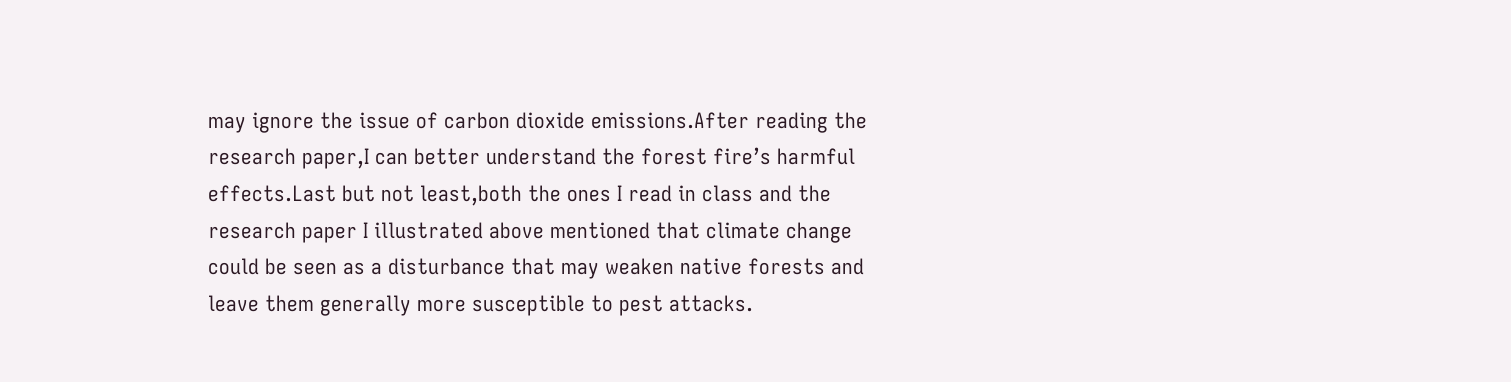may ignore the issue of carbon dioxide emissions.After reading the research paper,I can better understand the forest fire’s harmful effects.Last but not least,both the ones I read in class and the research paper I illustrated above mentioned that climate change could be seen as a disturbance that may weaken native forests and leave them generally more susceptible to pest attacks.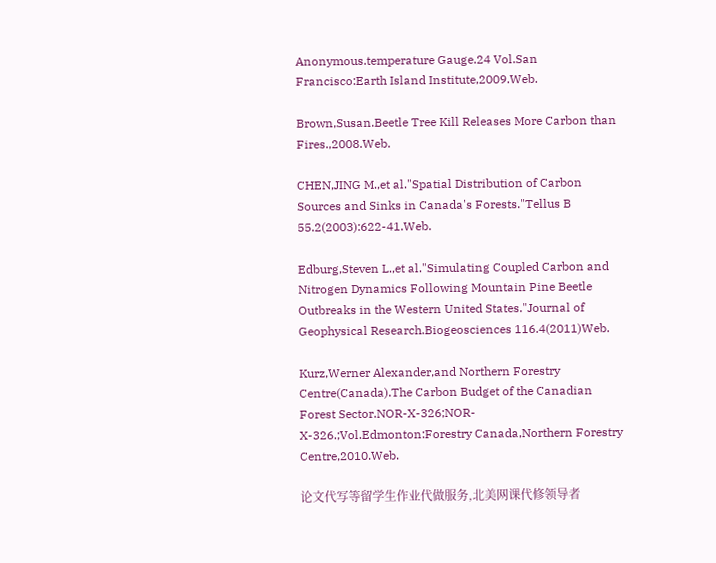Anonymous.temperature Gauge.24 Vol.San Francisco:Earth Island Institute,2009.Web.

Brown,Susan.Beetle Tree Kill Releases More Carbon than Fires.,2008.Web.

CHEN,JING M.,et al."Spatial Distribution of Carbon Sources and Sinks in Canada's Forests."Tellus B 55.2(2003):622-41.Web.

Edburg,Steven L.,et al."Simulating Coupled Carbon and Nitrogen Dynamics Following Mountain Pine Beetle Outbreaks in the Western United States."Journal of Geophysical Research.Biogeosciences 116.4(2011)Web.

Kurz,Werner Alexander,and Northern Forestry Centre(Canada).The Carbon Budget of the Canadian Forest Sector.NOR-X-326;NOR-X-326.;Vol.Edmonton:Forestry Canada,Northern Forestry Centre,2010.Web.

论文代写等留学生作业代做服务,北美网课代修领导者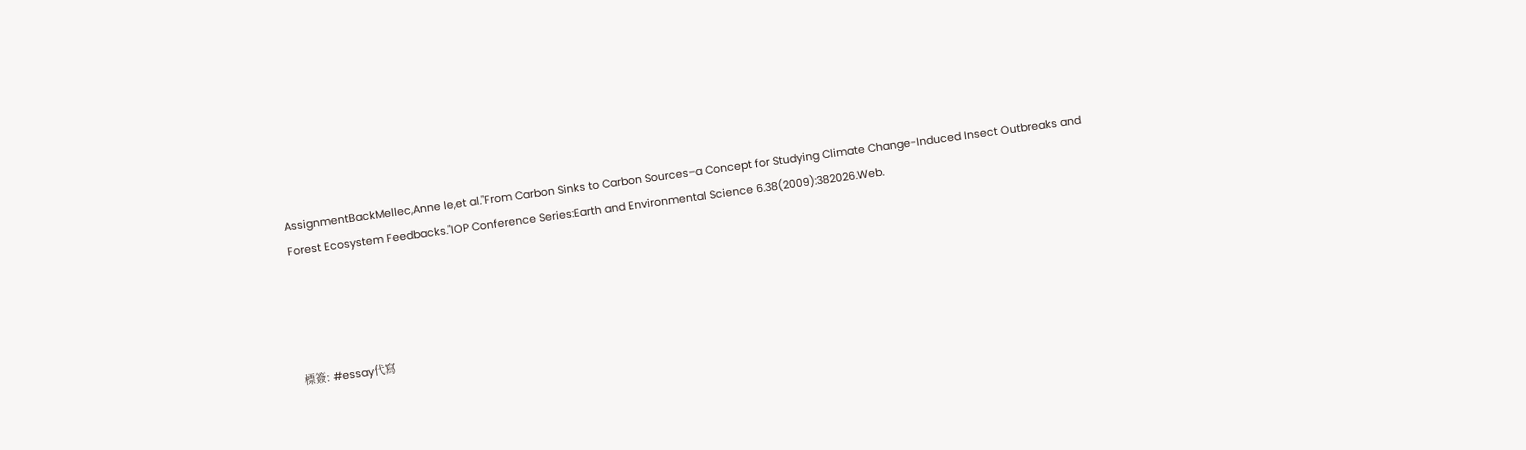AssignmentBackMellec,Anne le,et al."From Carbon Sinks to Carbon Sources–a Concept for Studying Climate Change-Induced Insect Outbreaks and Forest Ecosystem Feedbacks."IOP Conference Series:Earth and Environmental Science 6.38(2009):382026.Web.




標簽: #essay代寫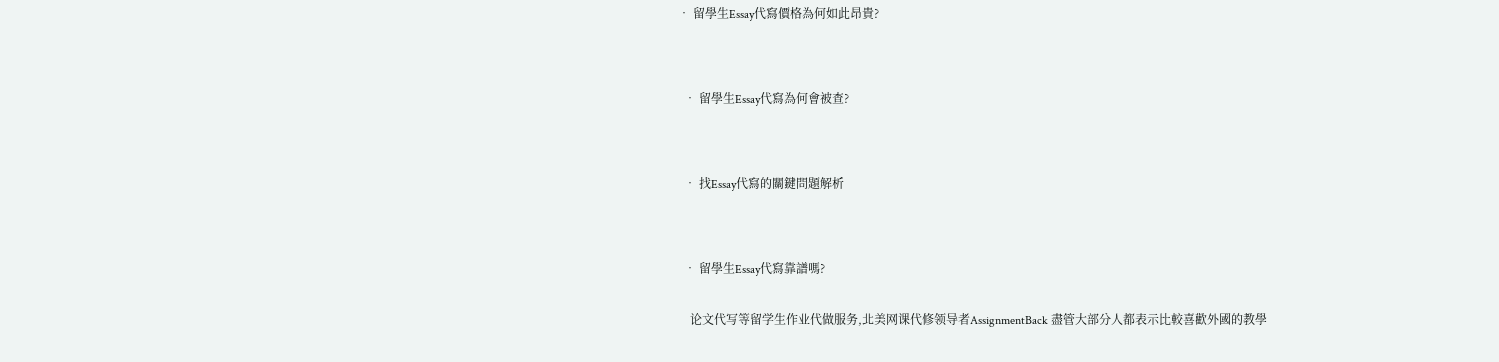• 留學生Essay代寫價格為何如此昂貴?




  • 留學生Essay代寫為何會被查?




  • 找Essay代寫的關鍵問題解析




  • 留學生Essay代寫靠譜嗎?


    论文代写等留学生作业代做服务,北美网课代修领导者AssignmentBack 盡管大部分人都表示比較喜歡外國的教學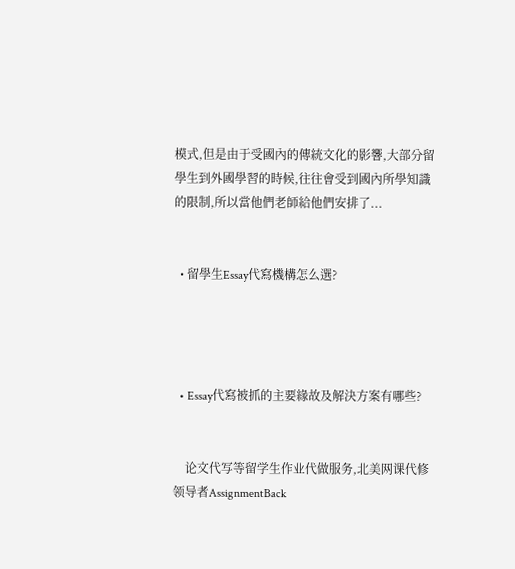模式,但是由于受國內的傳統文化的影響,大部分留學生到外國學習的時候,往往會受到國內所學知識的限制,所以當他們老師給他們安排了...


  • 留學生Essay代寫機構怎么選?




  • Essay代寫被抓的主要緣故及解決方案有哪些?


    论文代写等留学生作业代做服务,北美网课代修领导者AssignmentBack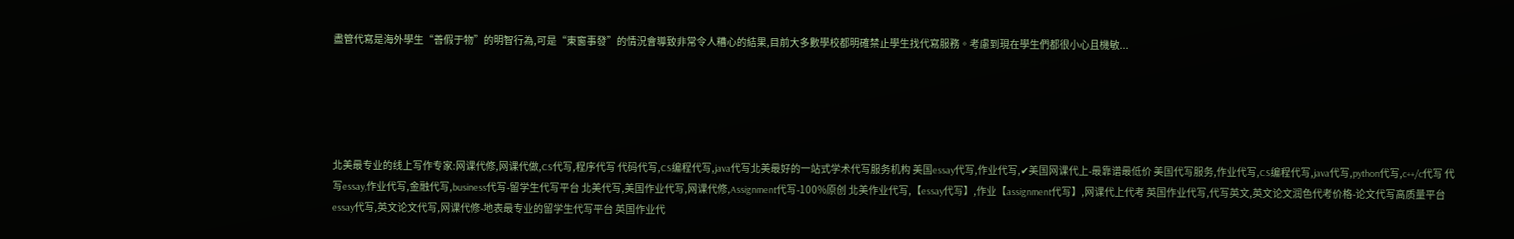盡管代寫是海外學生“善假于物”的明智行為,可是“東窗事發”的情況會導致非常令人糟心的結果,目前大多數學校都明確禁止學生找代寫服務。考慮到現在學生們都很小心且機敏...





北美最专业的线上写作专家:网课代修,网课代做,CS代写,程序代写 代码代写,CS编程代写,java代写北美最好的一站式学术代写服务机构 美国essay代写,作业代写,✔美国网课代上-最靠谱最低价 美国代写服务,作业代写,CS编程代写,java代写,python代写,c++/c代写 代写essay,作业代写,金融代写,business代写-留学生代写平台 北美代写,美国作业代写,网课代修,Assignment代写-100%原创 北美作业代写,【essay代写】,作业【assignment代写】,网课代上代考 英国作业代写,代写英文,英文论文润色代考价格-论文代写高质量平台 essay代写,英文论文代写,网课代修-地表最专业的留学生代写平台 英国作业代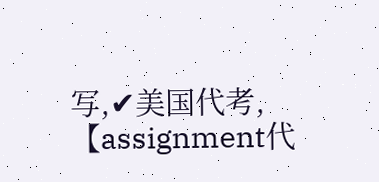写,✔美国代考,【assignment代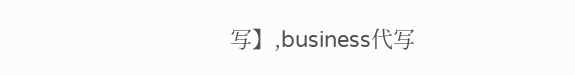写】,business代写